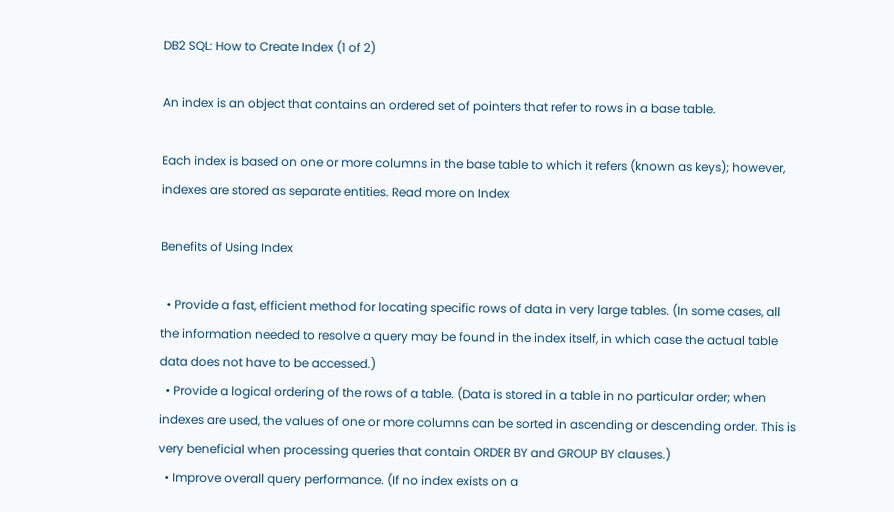DB2 SQL: How to Create Index (1 of 2)

An index is an object that contains an ordered set of pointers that refer to rows in a base table.

Each index is based on one or more columns in the base table to which it refers (known as keys); however, indexes are stored as separate entities. Read more on Index

Benefits of Using Index

  • Provide a fast, efficient method for locating specific rows of data in very large tables. (In some cases, all the information needed to resolve a query may be found in the index itself, in which case the actual table data does not have to be accessed.)
  • Provide a logical ordering of the rows of a table. (Data is stored in a table in no particular order; when indexes are used, the values of one or more columns can be sorted in ascending or descending order. This is very beneficial when processing queries that contain ORDER BY and GROUP BY clauses.)
  • Improve overall query performance. (If no index exists on a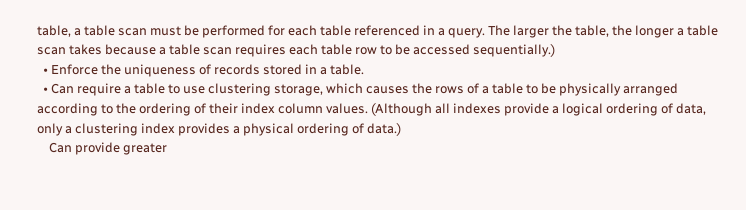table, a table scan must be performed for each table referenced in a query. The larger the table, the longer a table scan takes because a table scan requires each table row to be accessed sequentially.)
  • Enforce the uniqueness of records stored in a table.
  • Can require a table to use clustering storage, which causes the rows of a table to be physically arranged according to the ordering of their index column values. (Although all indexes provide a logical ordering of data, only a clustering index provides a physical ordering of data.)
    Can provide greater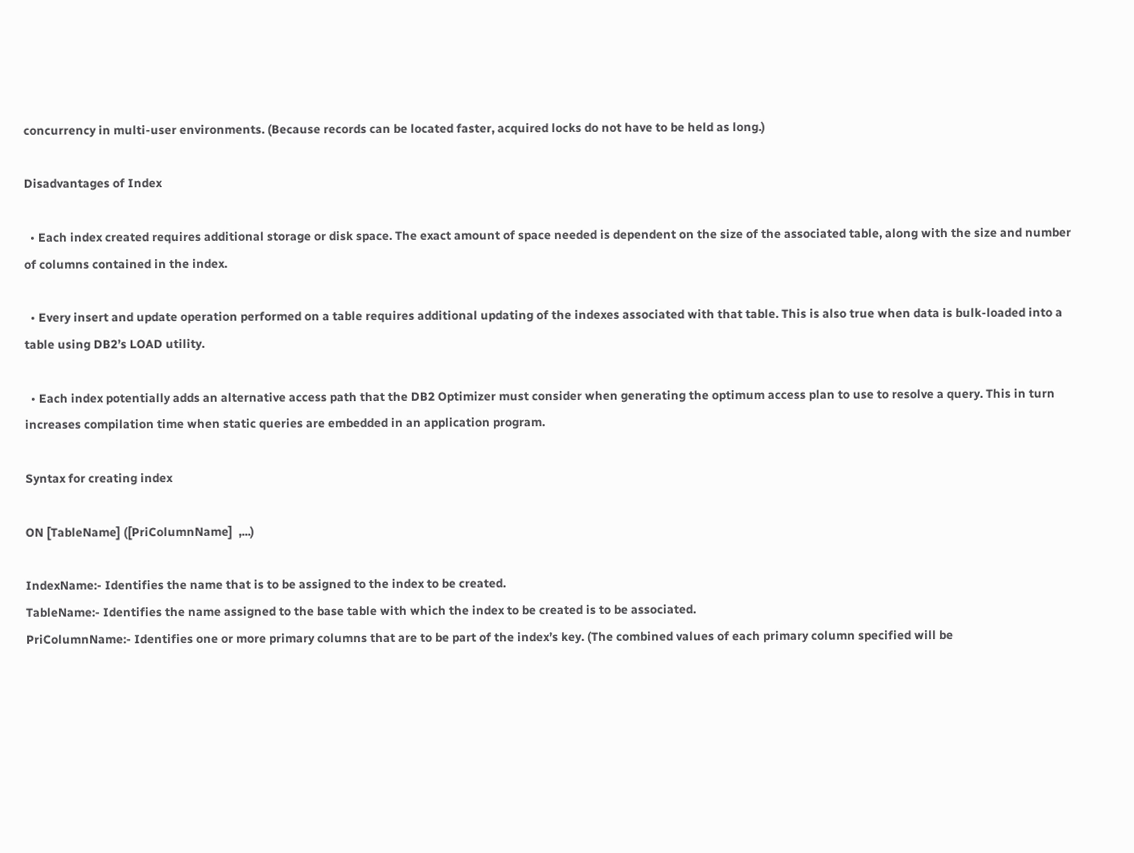concurrency in multi-user environments. (Because records can be located faster, acquired locks do not have to be held as long.)

Disadvantages of Index

  • Each index created requires additional storage or disk space. The exact amount of space needed is dependent on the size of the associated table, along with the size and number of columns contained in the index.

  • Every insert and update operation performed on a table requires additional updating of the indexes associated with that table. This is also true when data is bulk-loaded into a table using DB2’s LOAD utility.

  • Each index potentially adds an alternative access path that the DB2 Optimizer must consider when generating the optimum access plan to use to resolve a query. This in turn increases compilation time when static queries are embedded in an application program.

Syntax for creating index

ON [TableName] ([PriColumnName]  ,...)

IndexName:- Identifies the name that is to be assigned to the index to be created.
TableName:- Identifies the name assigned to the base table with which the index to be created is to be associated.
PriColumnName:- Identifies one or more primary columns that are to be part of the index’s key. (The combined values of each primary column specified will be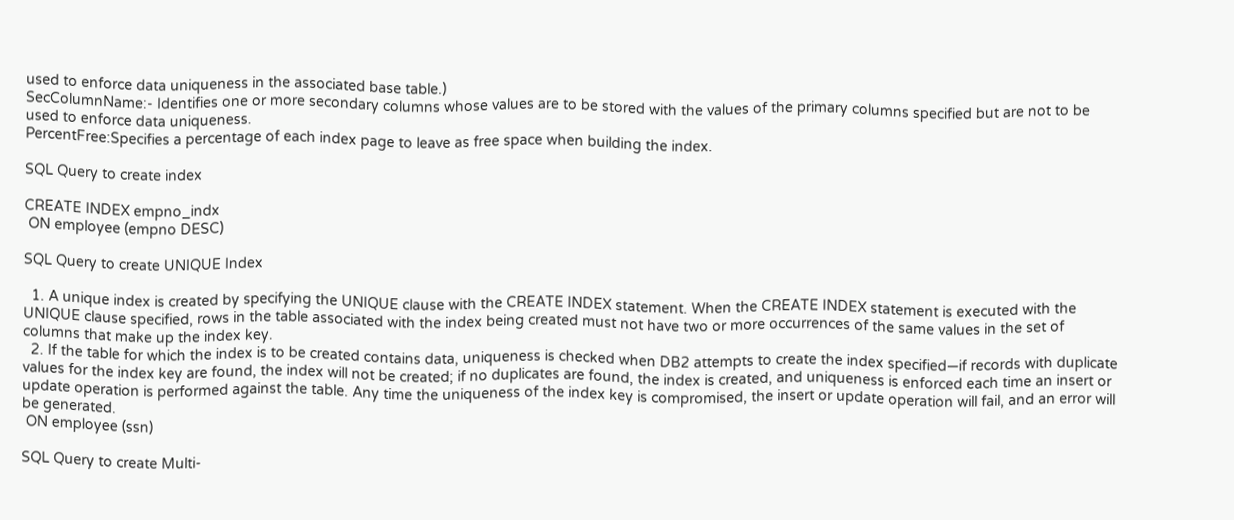used to enforce data uniqueness in the associated base table.)
SecColumnName:- Identifies one or more secondary columns whose values are to be stored with the values of the primary columns specified but are not to be used to enforce data uniqueness.
PercentFree:Specifies a percentage of each index page to leave as free space when building the index.

SQL Query to create index

CREATE INDEX empno_indx
 ON employee (empno DESC)

SQL Query to create UNIQUE Index

  1. A unique index is created by specifying the UNIQUE clause with the CREATE INDEX statement. When the CREATE INDEX statement is executed with the UNIQUE clause specified, rows in the table associated with the index being created must not have two or more occurrences of the same values in the set of columns that make up the index key.
  2. If the table for which the index is to be created contains data, uniqueness is checked when DB2 attempts to create the index specified—if records with duplicate values for the index key are found, the index will not be created; if no duplicates are found, the index is created, and uniqueness is enforced each time an insert or update operation is performed against the table. Any time the uniqueness of the index key is compromised, the insert or update operation will fail, and an error will be generated.
 ON employee (ssn)

SQL Query to create Multi-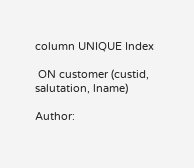column UNIQUE Index

 ON customer (custid, salutation, lname)

Author: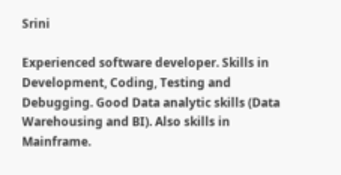Srini

Experienced software developer. Skills in Development, Coding, Testing and Debugging. Good Data analytic skills (Data Warehousing and BI). Also skills in Mainframe.